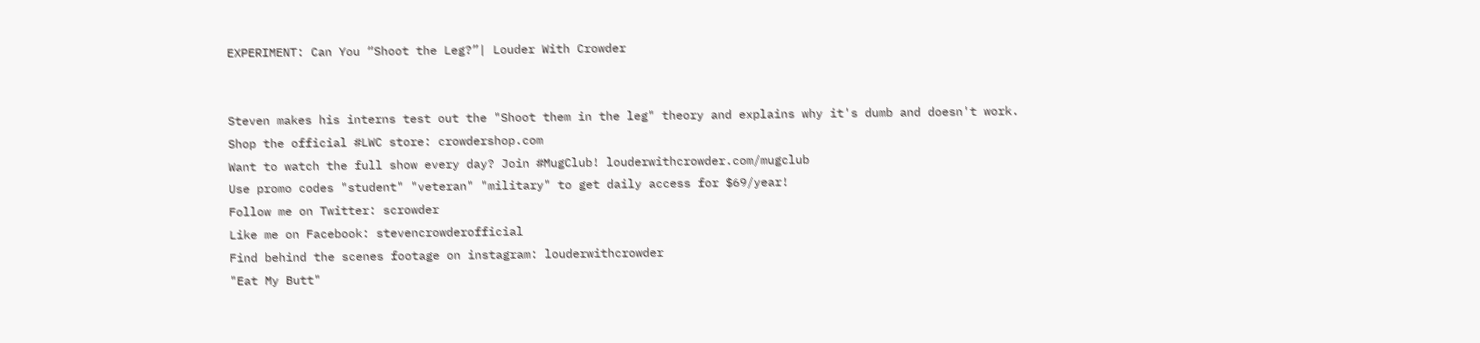EXPERIMENT: Can You “Shoot the Leg?”| Louder With Crowder


Steven makes his interns test out the "Shoot them in the leg" theory and explains why it's dumb and doesn't work.
Shop the official #LWC store: crowdershop.com
Want to watch the full show every day? Join #MugClub! louderwithcrowder.com/mugclub
Use promo codes "student" "veteran" "military" to get daily access for $69/year!
Follow me on Twitter: scrowder
Like me on Facebook: stevencrowderofficial
Find behind the scenes footage on instagram: louderwithcrowder
"Eat My Butt"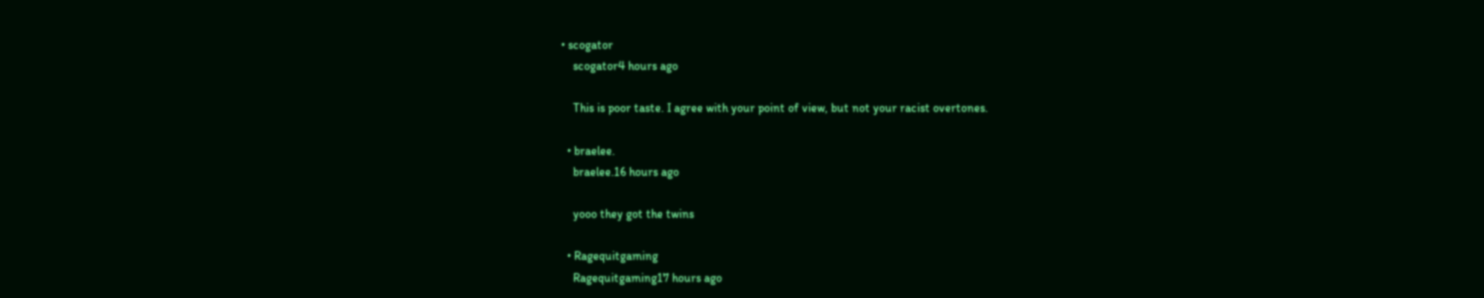• scogator
    scogator4 hours ago

    This is poor taste. I agree with your point of view, but not your racist overtones.

  • braelee.
    braelee.16 hours ago

    yooo they got the twins

  • Ragequitgaming
    Ragequitgaming17 hours ago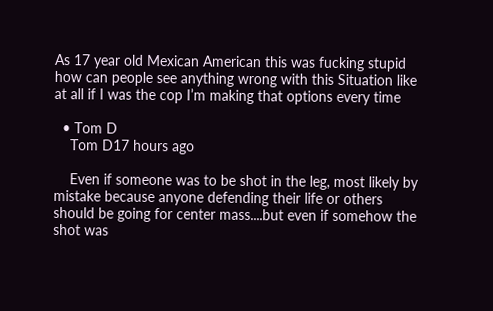As 17 year old Mexican American this was fucking stupid how can people see anything wrong with this Situation like at all if I was the cop I’m making that options every time

  • Tom D
    Tom D17 hours ago

    Even if someone was to be shot in the leg, most likely by mistake because anyone defending their life or others should be going for center mass....but even if somehow the shot was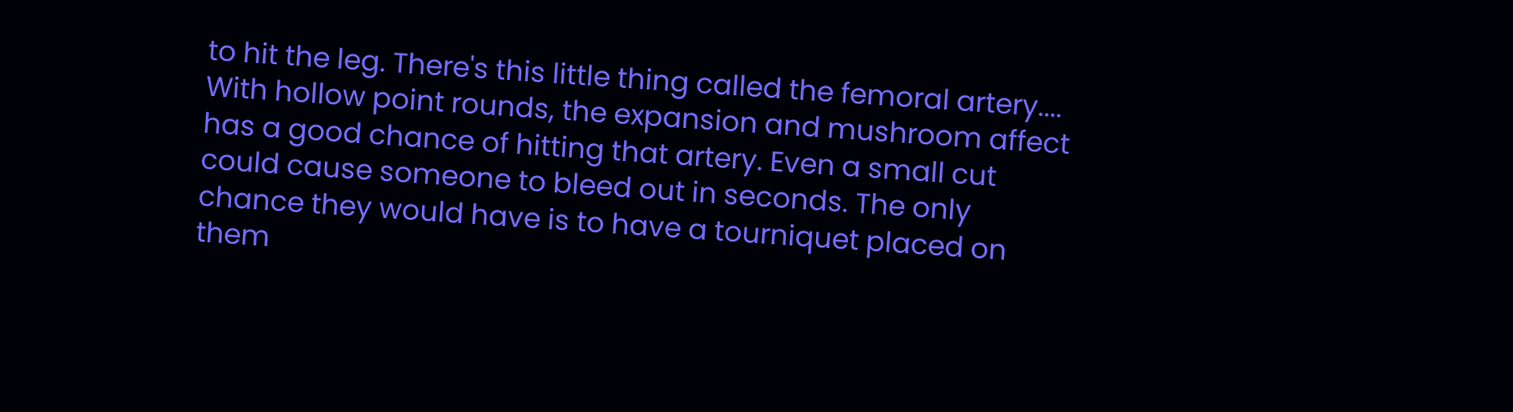to hit the leg. There's this little thing called the femoral artery.... With hollow point rounds, the expansion and mushroom affect has a good chance of hitting that artery. Even a small cut could cause someone to bleed out in seconds. The only chance they would have is to have a tourniquet placed on them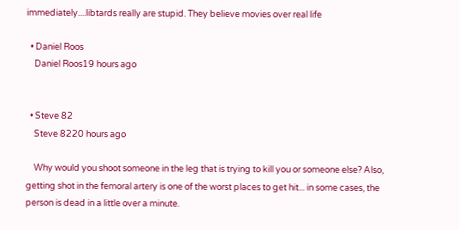immediately....libtards really are stupid. They believe movies over real life

  • Daniel Roos
    Daniel Roos19 hours ago


  • Steve 82
    Steve 8220 hours ago

    Why would you shoot someone in the leg that is trying to kill you or someone else? Also, getting shot in the femoral artery is one of the worst places to get hit... in some cases, the person is dead in a little over a minute.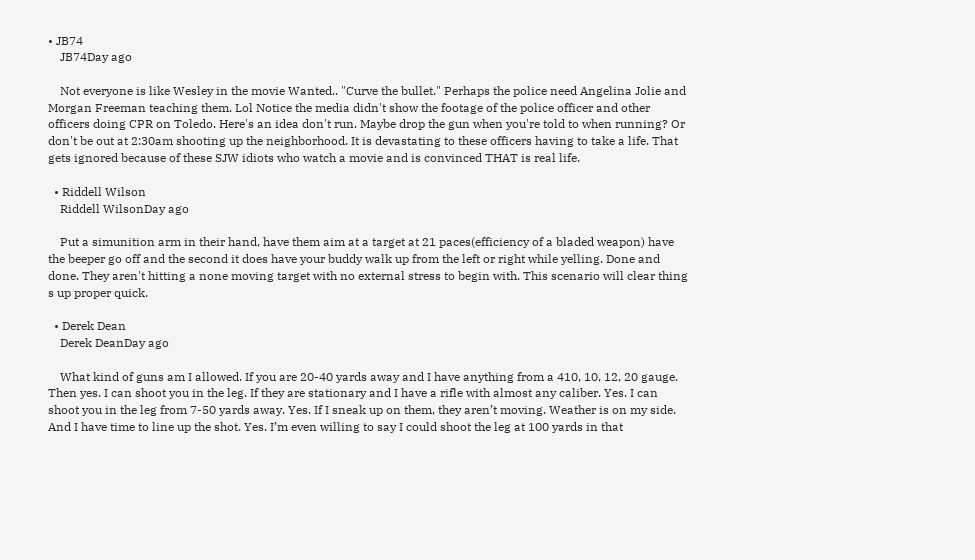• JB74
    JB74Day ago

    Not everyone is like Wesley in the movie Wanted.. "Curve the bullet." Perhaps the police need Angelina Jolie and Morgan Freeman teaching them. Lol Notice the media didn't show the footage of the police officer and other officers doing CPR on Toledo. Here's an idea don't run. Maybe drop the gun when you're told to when running? Or don't be out at 2:30am shooting up the neighborhood. It is devastating to these officers having to take a life. That gets ignored because of these SJW idiots who watch a movie and is convinced THAT is real life.

  • Riddell Wilson
    Riddell WilsonDay ago

    Put a simunition arm in their hand, have them aim at a target at 21 paces(efficiency of a bladed weapon) have the beeper go off and the second it does have your buddy walk up from the left or right while yelling. Done and done. They aren't hitting a none moving target with no external stress to begin with. This scenario will clear thing s up proper quick.

  • Derek Dean
    Derek DeanDay ago

    What kind of guns am I allowed. If you are 20-40 yards away and I have anything from a 410, 10, 12, 20 gauge. Then yes. I can shoot you in the leg. If they are stationary and I have a rifle with almost any caliber. Yes. I can shoot you in the leg from 7-50 yards away. Yes. If I sneak up on them, they aren’t moving. Weather is on my side. And I have time to line up the shot. Yes. I’m even willing to say I could shoot the leg at 100 yards in that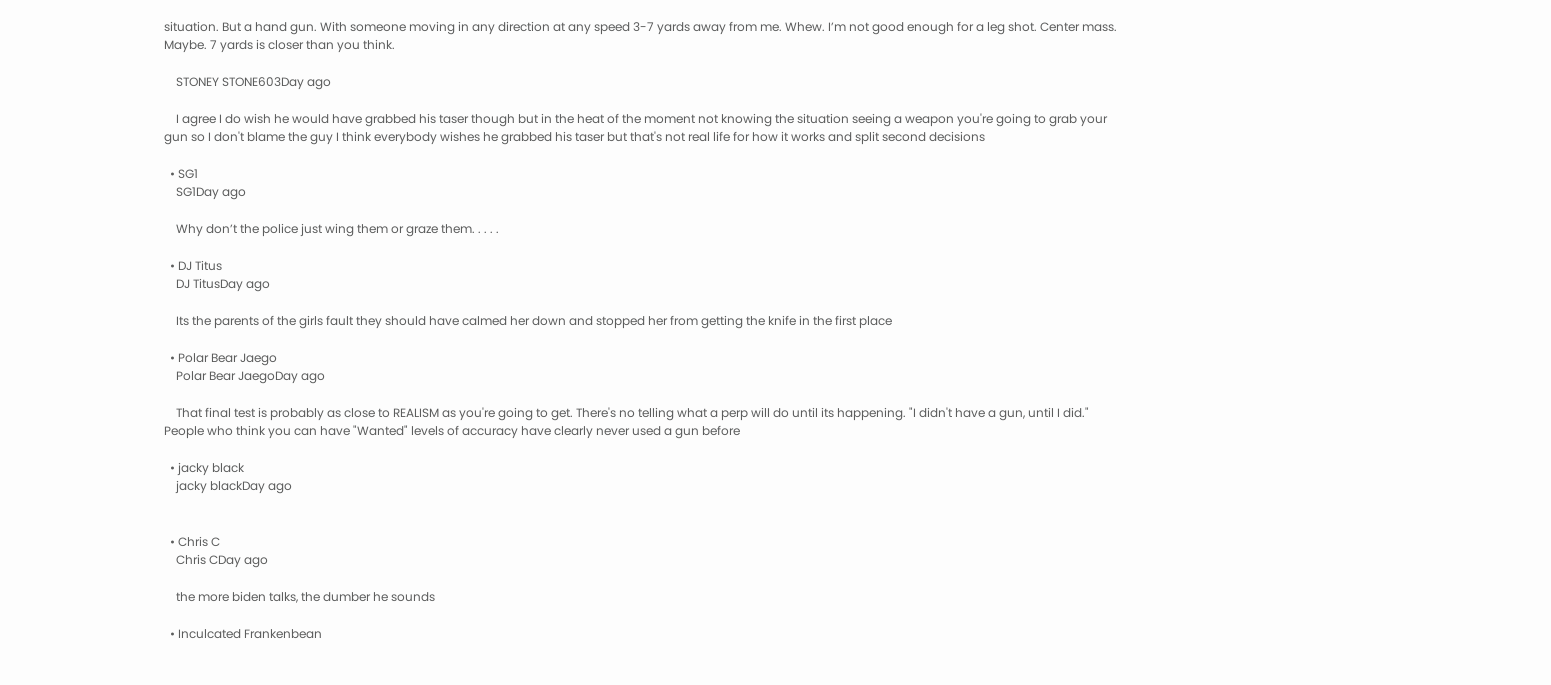situation. But a hand gun. With someone moving in any direction at any speed 3-7 yards away from me. Whew. I’m not good enough for a leg shot. Center mass. Maybe. 7 yards is closer than you think.

    STONEY STONE603Day ago

    I agree I do wish he would have grabbed his taser though but in the heat of the moment not knowing the situation seeing a weapon you're going to grab your gun so I don't blame the guy I think everybody wishes he grabbed his taser but that's not real life for how it works and split second decisions

  • SG1
    SG1Day ago

    Why don’t the police just wing them or graze them. . . . .

  • DJ Titus
    DJ TitusDay ago

    Its the parents of the girls fault they should have calmed her down and stopped her from getting the knife in the first place

  • Polar Bear Jaego
    Polar Bear JaegoDay ago

    That final test is probably as close to REALISM as you're going to get. There's no telling what a perp will do until its happening. "I didn't have a gun, until I did." People who think you can have "Wanted" levels of accuracy have clearly never used a gun before

  • jacky black
    jacky blackDay ago


  • Chris C
    Chris CDay ago

    the more biden talks, the dumber he sounds

  • Inculcated Frankenbean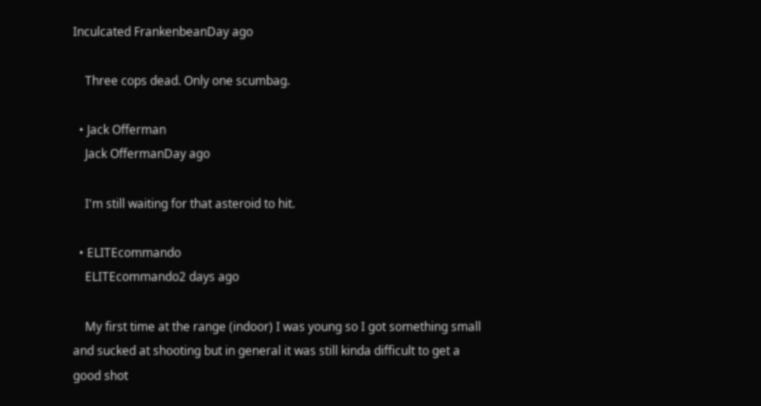Inculcated FrankenbeanDay ago

    Three cops dead. Only one scumbag.

  • Jack Offerman
    Jack OffermanDay ago

    I'm still waiting for that asteroid to hit.

  • ELITEcommando
    ELITEcommando2 days ago

    My first time at the range (indoor) I was young so I got something small and sucked at shooting but in general it was still kinda difficult to get a good shot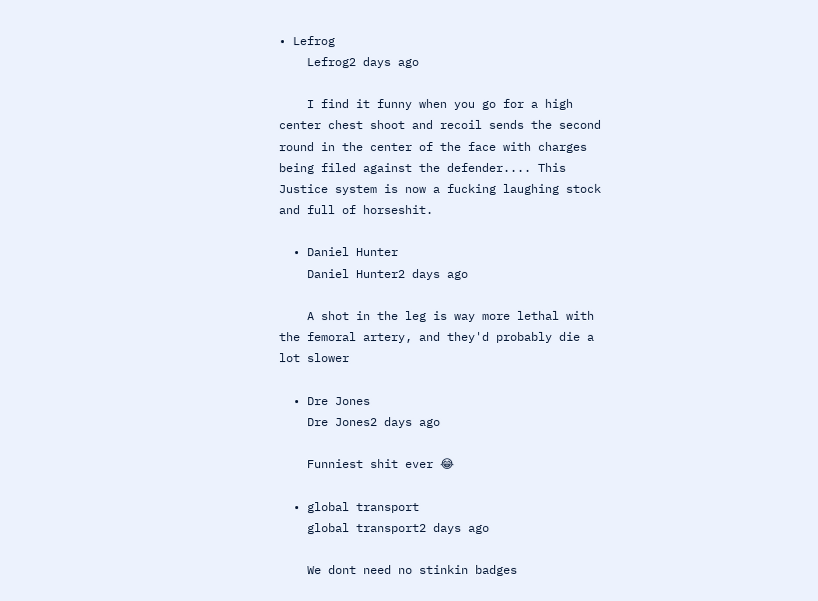• Lefrog
    Lefrog2 days ago

    I find it funny when you go for a high center chest shoot and recoil sends the second round in the center of the face with charges being filed against the defender.... This Justice system is now a fucking laughing stock and full of horseshit.

  • Daniel Hunter
    Daniel Hunter2 days ago

    A shot in the leg is way more lethal with the femoral artery, and they'd probably die a lot slower

  • Dre Jones
    Dre Jones2 days ago

    Funniest shit ever 😂

  • global transport
    global transport2 days ago

    We dont need no stinkin badges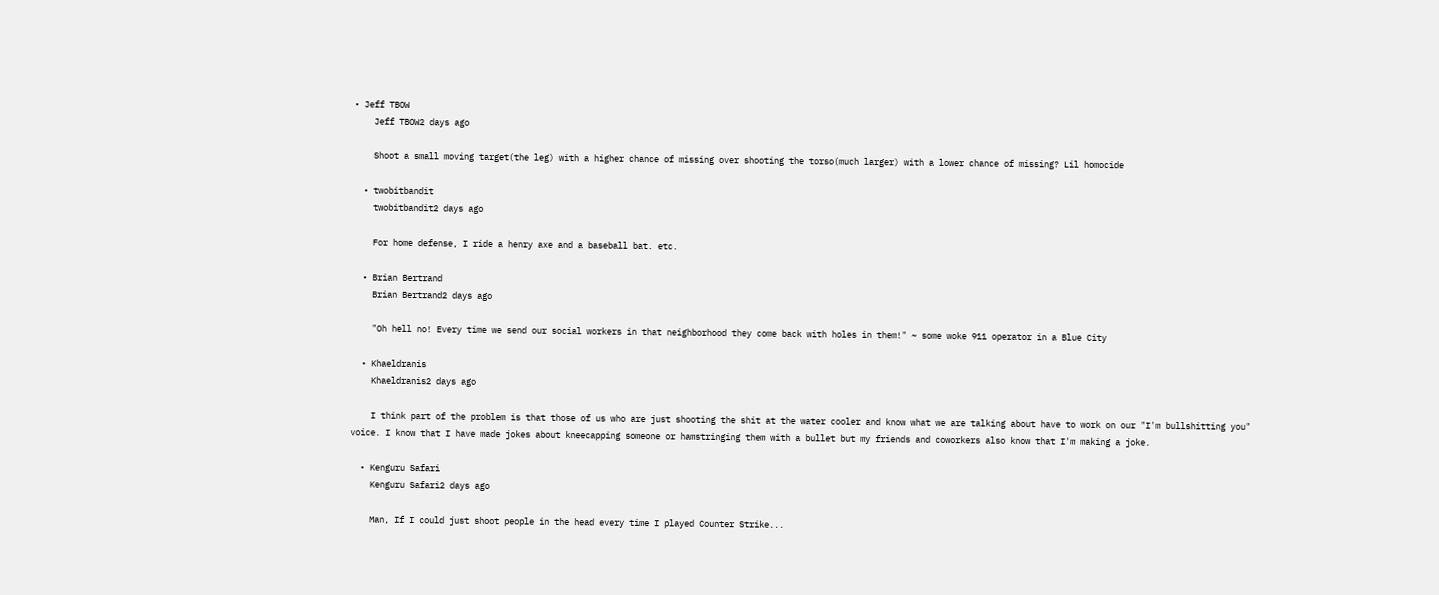• Jeff TBOW
    Jeff TBOW2 days ago

    Shoot a small moving target(the leg) with a higher chance of missing over shooting the torso(much larger) with a lower chance of missing? Lil homocide

  • twobitbandit
    twobitbandit2 days ago

    For home defense, I ride a henry axe and a baseball bat. etc.

  • Brian Bertrand
    Brian Bertrand2 days ago

    "Oh hell no! Every time we send our social workers in that neighborhood they come back with holes in them!" ~ some woke 911 operator in a Blue City

  • Khaeldranis
    Khaeldranis2 days ago

    I think part of the problem is that those of us who are just shooting the shit at the water cooler and know what we are talking about have to work on our "I'm bullshitting you" voice. I know that I have made jokes about kneecapping someone or hamstringing them with a bullet but my friends and coworkers also know that I'm making a joke.

  • Kenguru Safari
    Kenguru Safari2 days ago

    Man, If I could just shoot people in the head every time I played Counter Strike...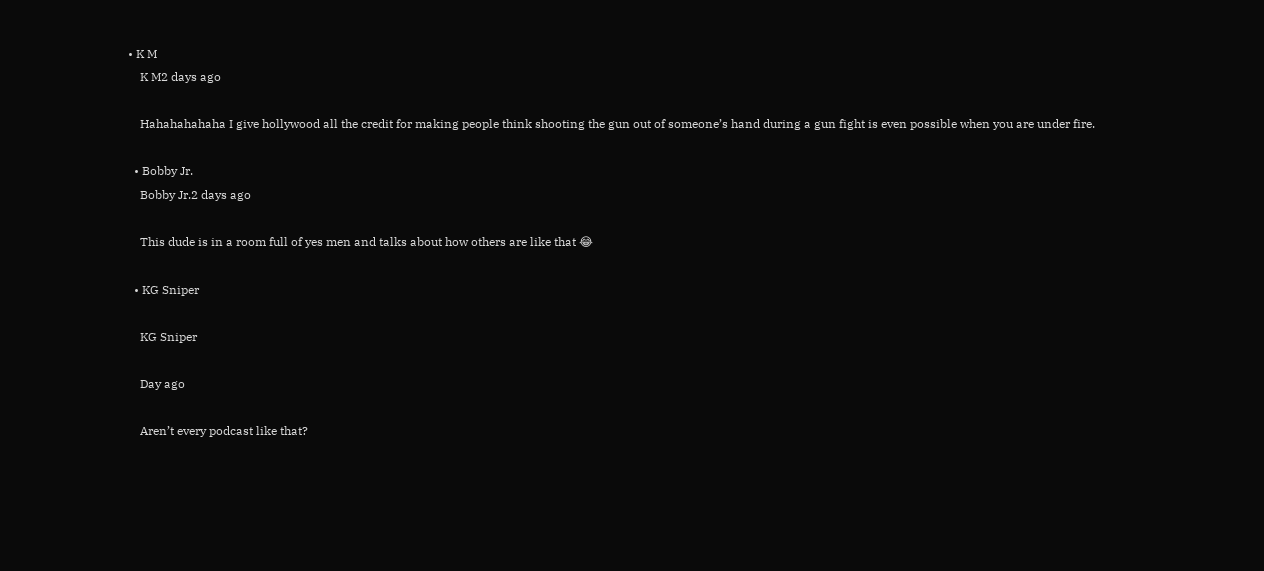• K M
    K M2 days ago

    Hahahahahaha I give hollywood all the credit for making people think shooting the gun out of someone’s hand during a gun fight is even possible when you are under fire.

  • Bobby Jr.
    Bobby Jr.2 days ago

    This dude is in a room full of yes men and talks about how others are like that 😂

  • KG Sniper

    KG Sniper

    Day ago

    Aren’t every podcast like that?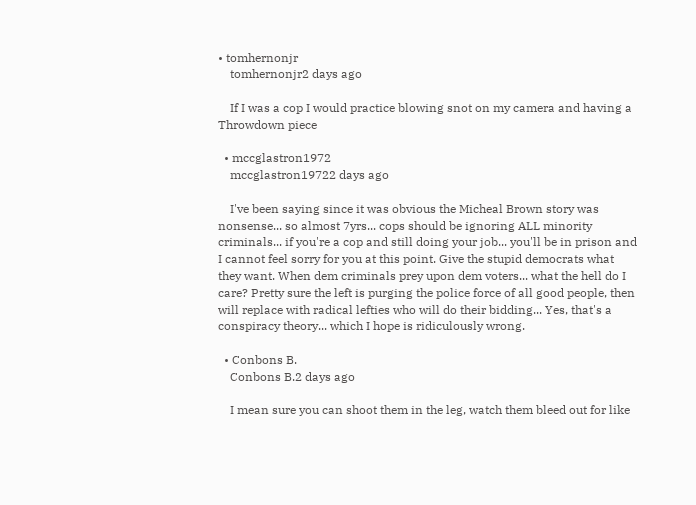• tomhernonjr
    tomhernonjr2 days ago

    If I was a cop I would practice blowing snot on my camera and having a Throwdown piece

  • mccglastron1972
    mccglastron19722 days ago

    I've been saying since it was obvious the Micheal Brown story was nonsense... so almost 7yrs... cops should be ignoring ALL minority criminals... if you're a cop and still doing your job... you'll be in prison and I cannot feel sorry for you at this point. Give the stupid democrats what they want. When dem criminals prey upon dem voters... what the hell do I care? Pretty sure the left is purging the police force of all good people, then will replace with radical lefties who will do their bidding... Yes, that's a conspiracy theory... which I hope is ridiculously wrong.

  • Conbons B.
    Conbons B.2 days ago

    I mean sure you can shoot them in the leg, watch them bleed out for like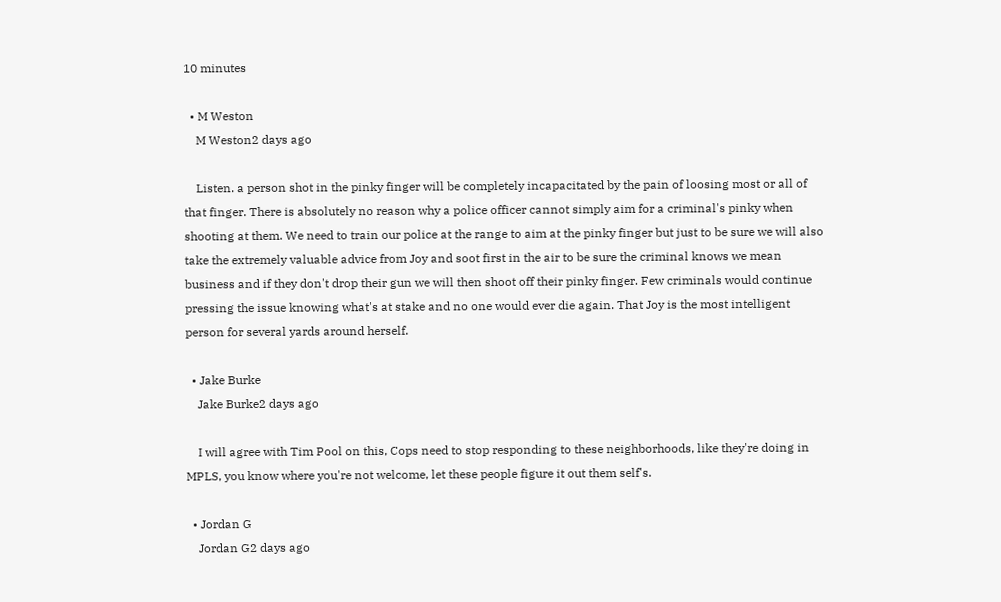10 minutes

  • M Weston
    M Weston2 days ago

    Listen. a person shot in the pinky finger will be completely incapacitated by the pain of loosing most or all of that finger. There is absolutely no reason why a police officer cannot simply aim for a criminal's pinky when shooting at them. We need to train our police at the range to aim at the pinky finger but just to be sure we will also take the extremely valuable advice from Joy and soot first in the air to be sure the criminal knows we mean business and if they don't drop their gun we will then shoot off their pinky finger. Few criminals would continue pressing the issue knowing what's at stake and no one would ever die again. That Joy is the most intelligent person for several yards around herself.

  • Jake Burke
    Jake Burke2 days ago

    I will agree with Tim Pool on this, Cops need to stop responding to these neighborhoods, like they're doing in MPLS, you know where you're not welcome, let these people figure it out them self's.

  • Jordan G
    Jordan G2 days ago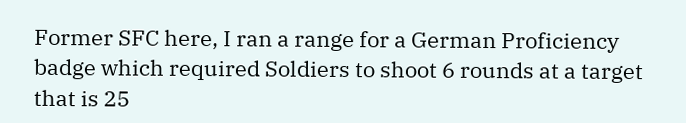Former SFC here, I ran a range for a German Proficiency badge which required Soldiers to shoot 6 rounds at a target that is 25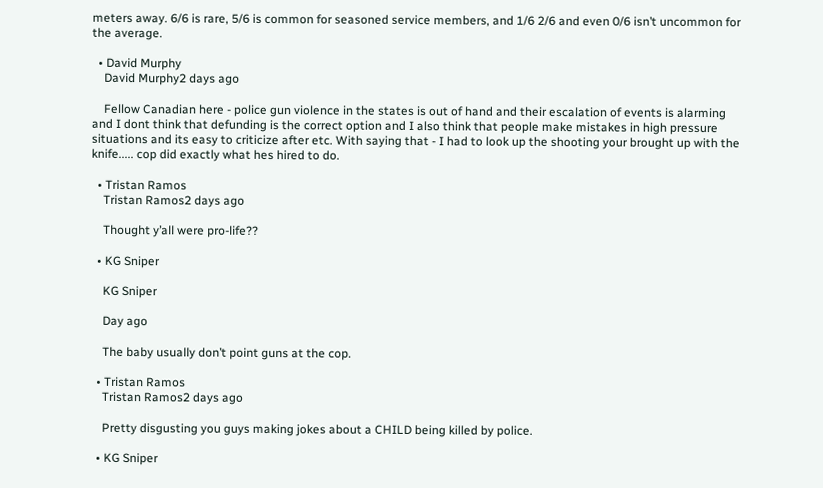meters away. 6/6 is rare, 5/6 is common for seasoned service members, and 1/6 2/6 and even 0/6 isn’t uncommon for the average.

  • David Murphy
    David Murphy2 days ago

    Fellow Canadian here - police gun violence in the states is out of hand and their escalation of events is alarming and I dont think that defunding is the correct option and I also think that people make mistakes in high pressure situations and its easy to criticize after etc. With saying that - I had to look up the shooting your brought up with the knife..... cop did exactly what hes hired to do.

  • Tristan Ramos
    Tristan Ramos2 days ago

    Thought y’all were pro-life??

  • KG Sniper

    KG Sniper

    Day ago

    The baby usually don’t point guns at the cop.

  • Tristan Ramos
    Tristan Ramos2 days ago

    Pretty disgusting you guys making jokes about a CHILD being killed by police.

  • KG Sniper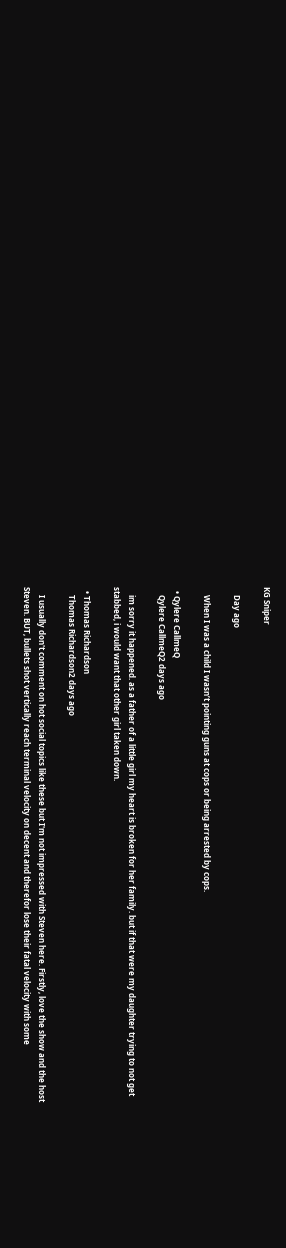KG Sniper

    Day ago

    When I was a child I wasn’t pointing guns at cops or being arrested by cops.

  • Qylere CallmeQ
    Qylere CallmeQ2 days ago

    im sorry it happened. as a father of a little girl my heart is broken for her family. but if that were my daughter trying to not get stabbed, i would want that other girl taken down.

  • Thomas Richardson
    Thomas Richardson2 days ago

    I usually don't comment on hot social topics like these but I'm not impressed with Steven here. Firstly, love the show and the host Steven. BUT, bullets shot vertically reach terminal velocity on decent and therefor lose their fatal velocity with some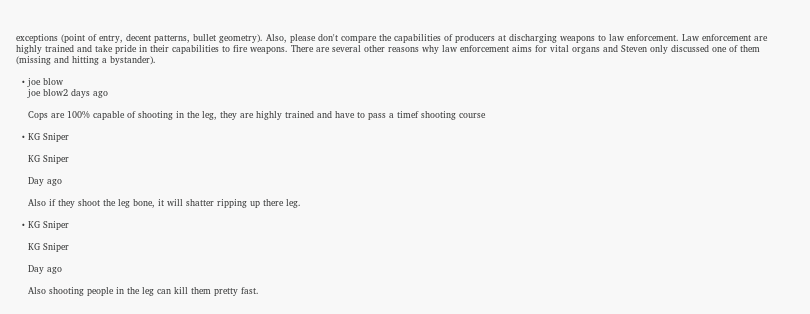exceptions (point of entry, decent patterns, bullet geometry). Also, please don't compare the capabilities of producers at discharging weapons to law enforcement. Law enforcement are highly trained and take pride in their capabilities to fire weapons. There are several other reasons why law enforcement aims for vital organs and Steven only discussed one of them (missing and hitting a bystander).

  • joe blow
    joe blow2 days ago

    Cops are 100% capable of shooting in the leg, they are highly trained and have to pass a timef shooting course

  • KG Sniper

    KG Sniper

    Day ago

    Also if they shoot the leg bone, it will shatter ripping up there leg.

  • KG Sniper

    KG Sniper

    Day ago

    Also shooting people in the leg can kill them pretty fast.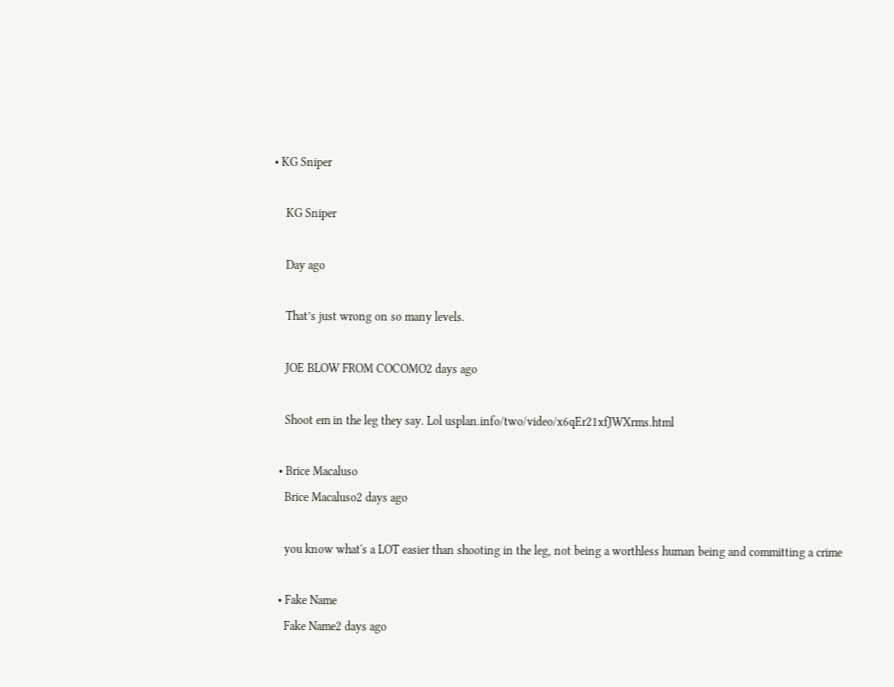• KG Sniper

    KG Sniper

    Day ago

    That’s just wrong on so many levels.

    JOE BLOW FROM COCOMO2 days ago

    Shoot em in the leg they say. Lol usplan.info/two/video/x6qEr21xfJWXrms.html

  • Brice Macaluso
    Brice Macaluso2 days ago

    you know what's a LOT easier than shooting in the leg, not being a worthless human being and committing a crime

  • Fake Name
    Fake Name2 days ago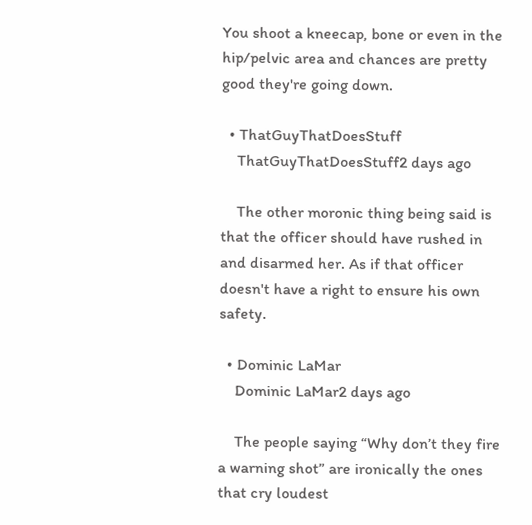You shoot a kneecap, bone or even in the hip/pelvic area and chances are pretty good they're going down.

  • ThatGuyThatDoesStuff
    ThatGuyThatDoesStuff2 days ago

    The other moronic thing being said is that the officer should have rushed in and disarmed her. As if that officer doesn't have a right to ensure his own safety.

  • Dominic LaMar
    Dominic LaMar2 days ago

    The people saying “Why don’t they fire a warning shot” are ironically the ones that cry loudest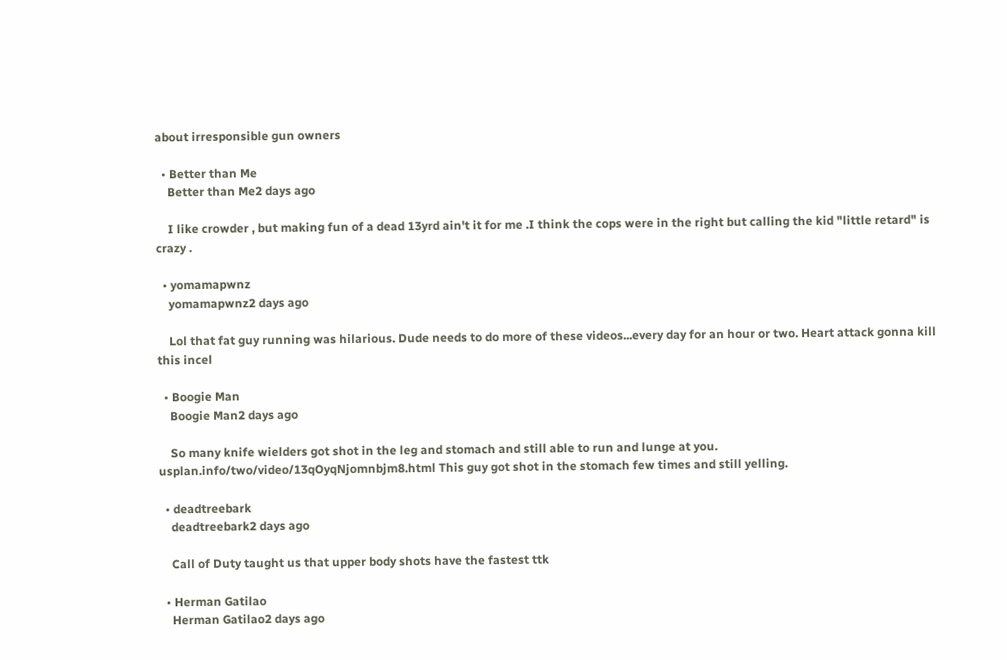about irresponsible gun owners

  • Better than Me
    Better than Me2 days ago

    I like crowder , but making fun of a dead 13yrd ain't it for me .I think the cops were in the right but calling the kid "little retard" is crazy .

  • yomamapwnz
    yomamapwnz2 days ago

    Lol that fat guy running was hilarious. Dude needs to do more of these videos...every day for an hour or two. Heart attack gonna kill this incel

  • Boogie Man
    Boogie Man2 days ago

    So many knife wielders got shot in the leg and stomach and still able to run and lunge at you. usplan.info/two/video/13qOyqNjomnbjm8.html This guy got shot in the stomach few times and still yelling.

  • deadtreebark
    deadtreebark2 days ago

    Call of Duty taught us that upper body shots have the fastest ttk

  • Herman Gatilao
    Herman Gatilao2 days ago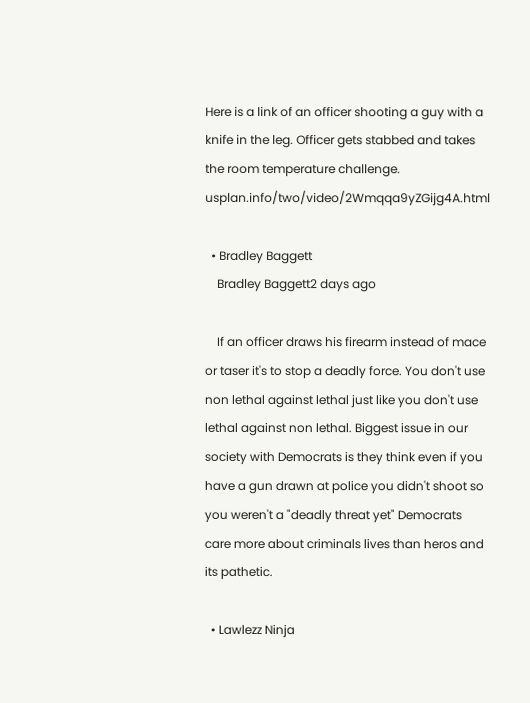Here is a link of an officer shooting a guy with a knife in the leg. Officer gets stabbed and takes the room temperature challenge. usplan.info/two/video/2Wmqqa9yZGijg4A.html

  • Bradley Baggett
    Bradley Baggett2 days ago

    If an officer draws his firearm instead of mace or taser it's to stop a deadly force. You don't use non lethal against lethal just like you don't use lethal against non lethal. Biggest issue in our society with Democrats is they think even if you have a gun drawn at police you didn't shoot so you weren't a "deadly threat yet" Democrats care more about criminals lives than heros and its pathetic.

  • Lawlezz Ninja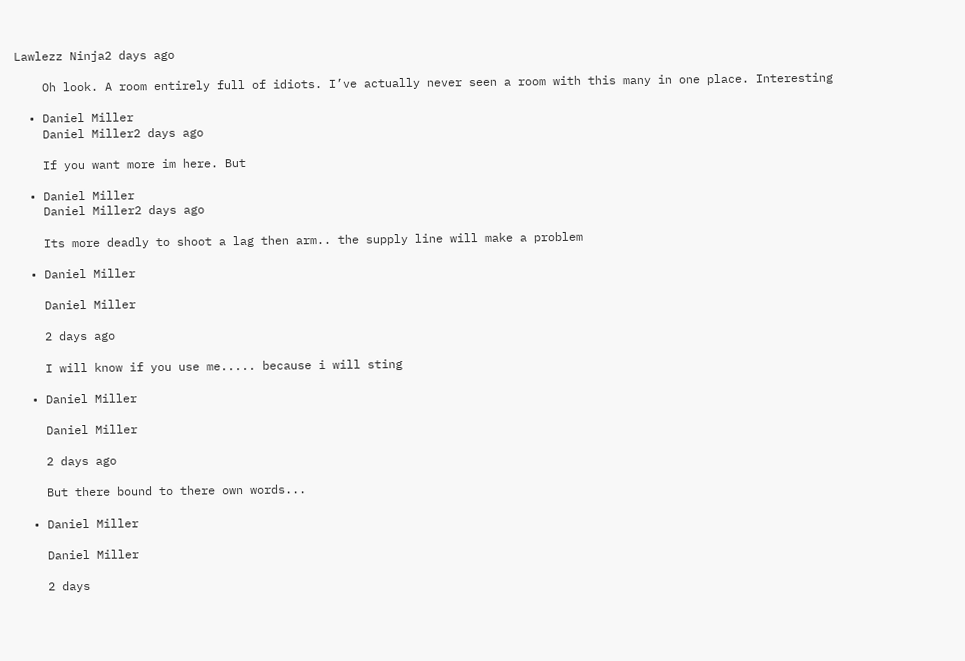Lawlezz Ninja2 days ago

    Oh look. A room entirely full of idiots. I’ve actually never seen a room with this many in one place. Interesting

  • Daniel Miller
    Daniel Miller2 days ago

    If you want more im here. But

  • Daniel Miller
    Daniel Miller2 days ago

    Its more deadly to shoot a lag then arm.. the supply line will make a problem

  • Daniel Miller

    Daniel Miller

    2 days ago

    I will know if you use me..... because i will sting

  • Daniel Miller

    Daniel Miller

    2 days ago

    But there bound to there own words...

  • Daniel Miller

    Daniel Miller

    2 days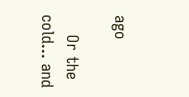ago

    Or the cold... and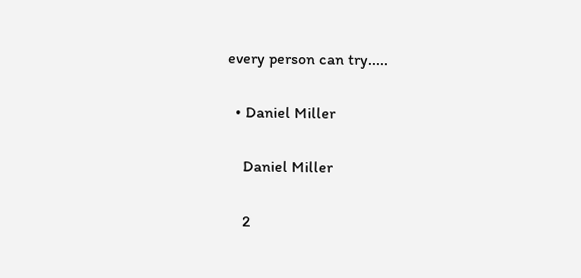every person can try.....

  • Daniel Miller

    Daniel Miller

    2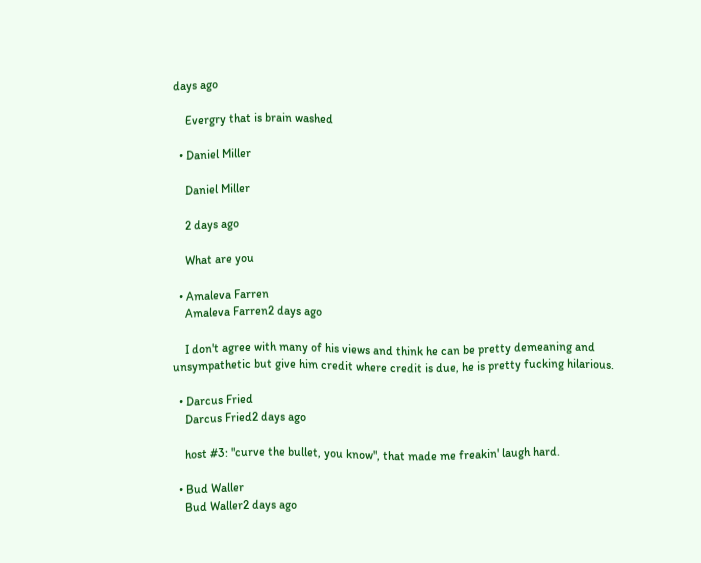days ago

    Evergry that is brain washed

  • Daniel Miller

    Daniel Miller

    2 days ago

    What are you

  • Amaleva Farren
    Amaleva Farren2 days ago

    I don't agree with many of his views and think he can be pretty demeaning and unsympathetic but give him credit where credit is due, he is pretty fucking hilarious.

  • Darcus Fried
    Darcus Fried2 days ago

    host #3: "curve the bullet, you know", that made me freakin' laugh hard.

  • Bud Waller
    Bud Waller2 days ago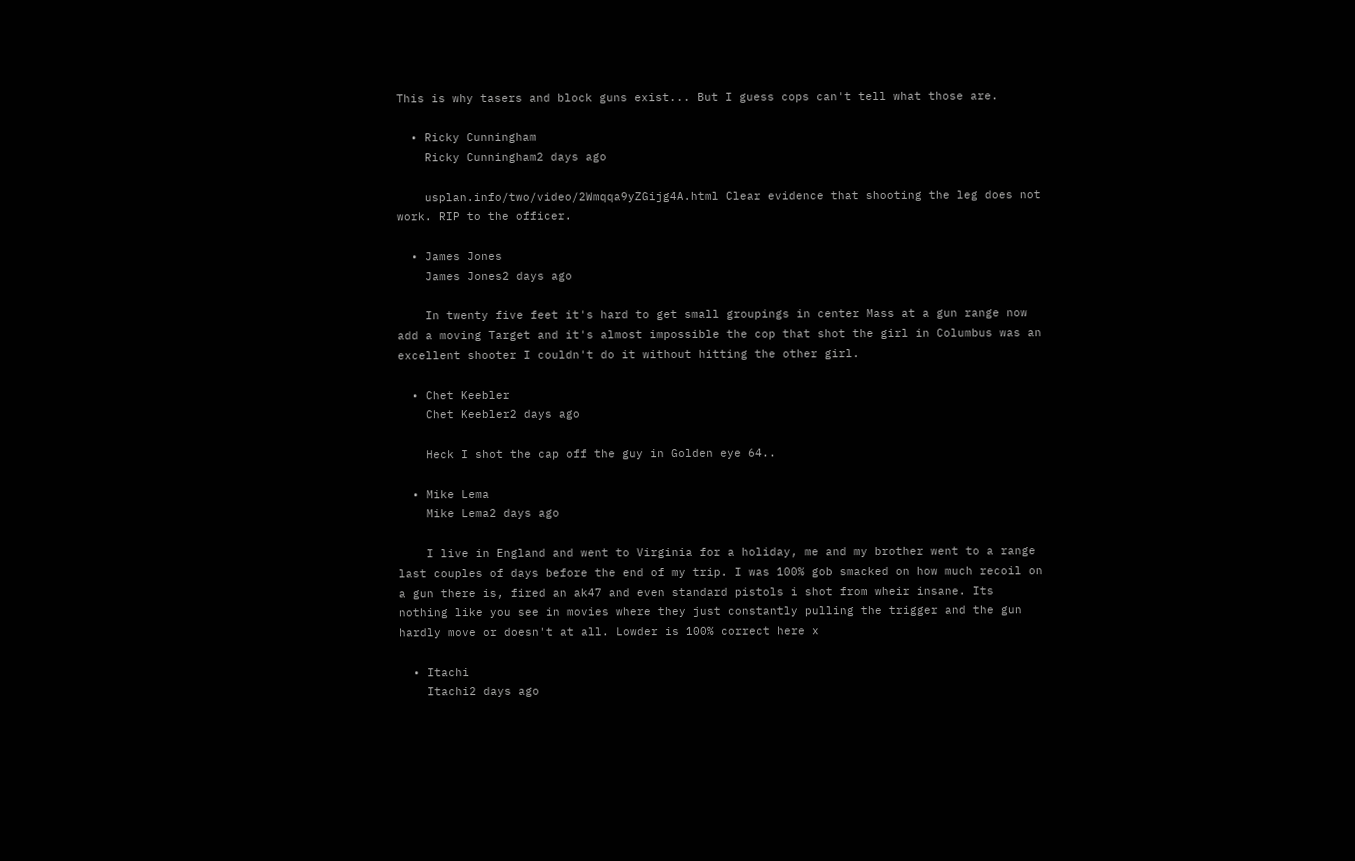This is why tasers and block guns exist... But I guess cops can't tell what those are.

  • Ricky Cunningham
    Ricky Cunningham2 days ago

    usplan.info/two/video/2Wmqqa9yZGijg4A.html Clear evidence that shooting the leg does not work. RIP to the officer.

  • James Jones
    James Jones2 days ago

    In twenty five feet it's hard to get small groupings in center Mass at a gun range now add a moving Target and it's almost impossible the cop that shot the girl in Columbus was an excellent shooter I couldn't do it without hitting the other girl.

  • Chet Keebler
    Chet Keebler2 days ago

    Heck I shot the cap off the guy in Golden eye 64..

  • Mike Lema
    Mike Lema2 days ago

    I live in England and went to Virginia for a holiday, me and my brother went to a range last couples of days before the end of my trip. I was 100% gob smacked on how much recoil on a gun there is, fired an ak47 and even standard pistols i shot from wheir insane. Its nothing like you see in movies where they just constantly pulling the trigger and the gun hardly move or doesn't at all. Lowder is 100% correct here x

  • Itachi
    Itachi2 days ago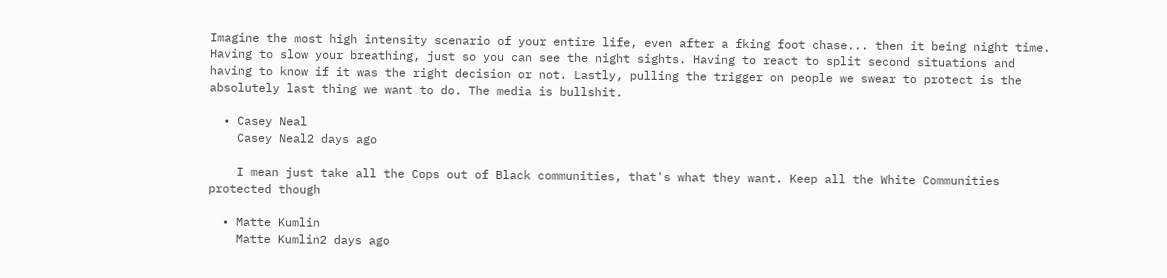Imagine the most high intensity scenario of your entire life, even after a fking foot chase... then it being night time. Having to slow your breathing, just so you can see the night sights. Having to react to split second situations and having to know if it was the right decision or not. Lastly, pulling the trigger on people we swear to protect is the absolutely last thing we want to do. The media is bullshit.

  • Casey Neal
    Casey Neal2 days ago

    I mean just take all the Cops out of Black communities, that's what they want. Keep all the White Communities protected though

  • Matte Kumlin
    Matte Kumlin2 days ago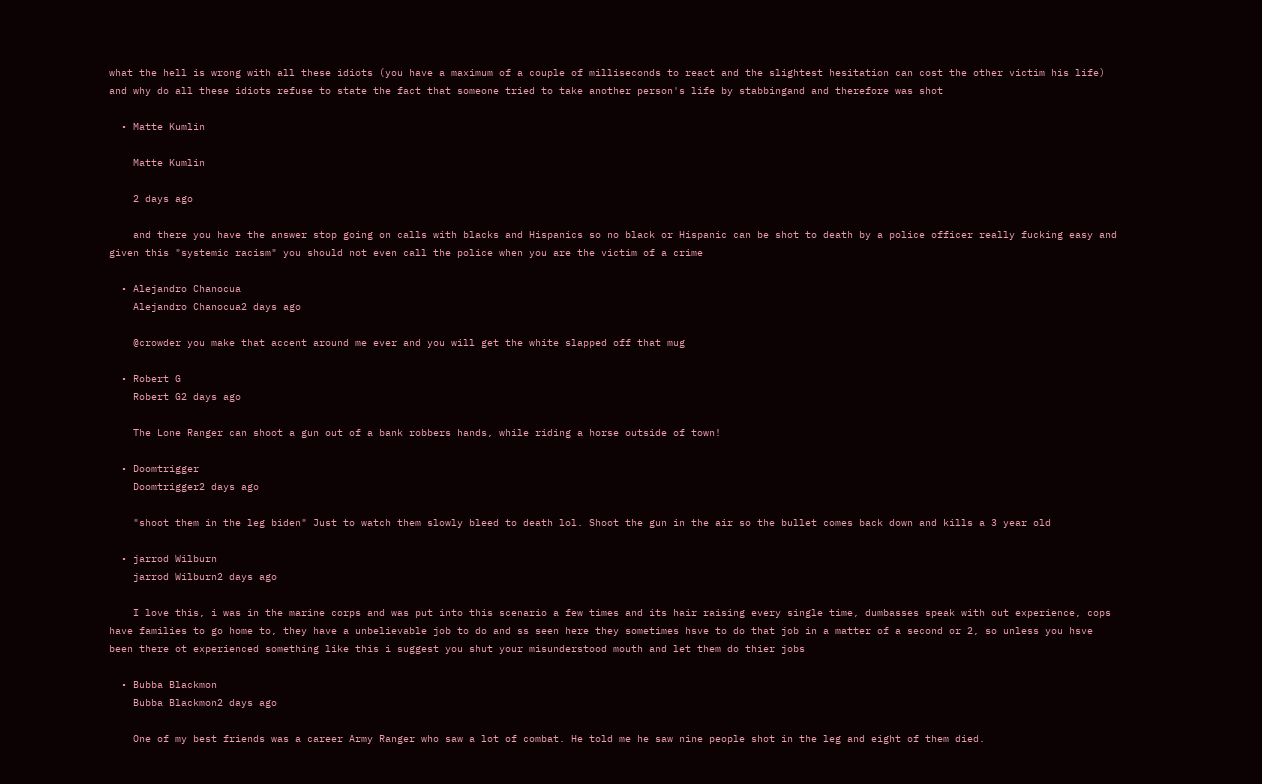what the hell is wrong with all these idiots (you have a maximum of a couple of milliseconds to react and the slightest hesitation can cost the other victim his life) and why do all these idiots refuse to state the fact that someone tried to take another person's life by stabbingand and therefore was shot

  • Matte Kumlin

    Matte Kumlin

    2 days ago

    and there you have the answer stop going on calls with blacks and Hispanics so no black or Hispanic can be shot to death by a police officer really fucking easy and given this "systemic racism" you should not even call the police when you are the victim of a crime

  • Alejandro Chanocua
    Alejandro Chanocua2 days ago

    @crowder you make that accent around me ever and you will get the white slapped off that mug

  • Robert G
    Robert G2 days ago

    The Lone Ranger can shoot a gun out of a bank robbers hands, while riding a horse outside of town!

  • Doomtrigger
    Doomtrigger2 days ago

    "shoot them in the leg biden" Just to watch them slowly bleed to death lol. Shoot the gun in the air so the bullet comes back down and kills a 3 year old

  • jarrod Wilburn
    jarrod Wilburn2 days ago

    I love this, i was in the marine corps and was put into this scenario a few times and its hair raising every single time, dumbasses speak with out experience, cops have families to go home to, they have a unbelievable job to do and ss seen here they sometimes hsve to do that job in a matter of a second or 2, so unless you hsve been there ot experienced something like this i suggest you shut your misunderstood mouth and let them do thier jobs

  • Bubba Blackmon
    Bubba Blackmon2 days ago

    One of my best friends was a career Army Ranger who saw a lot of combat. He told me he saw nine people shot in the leg and eight of them died.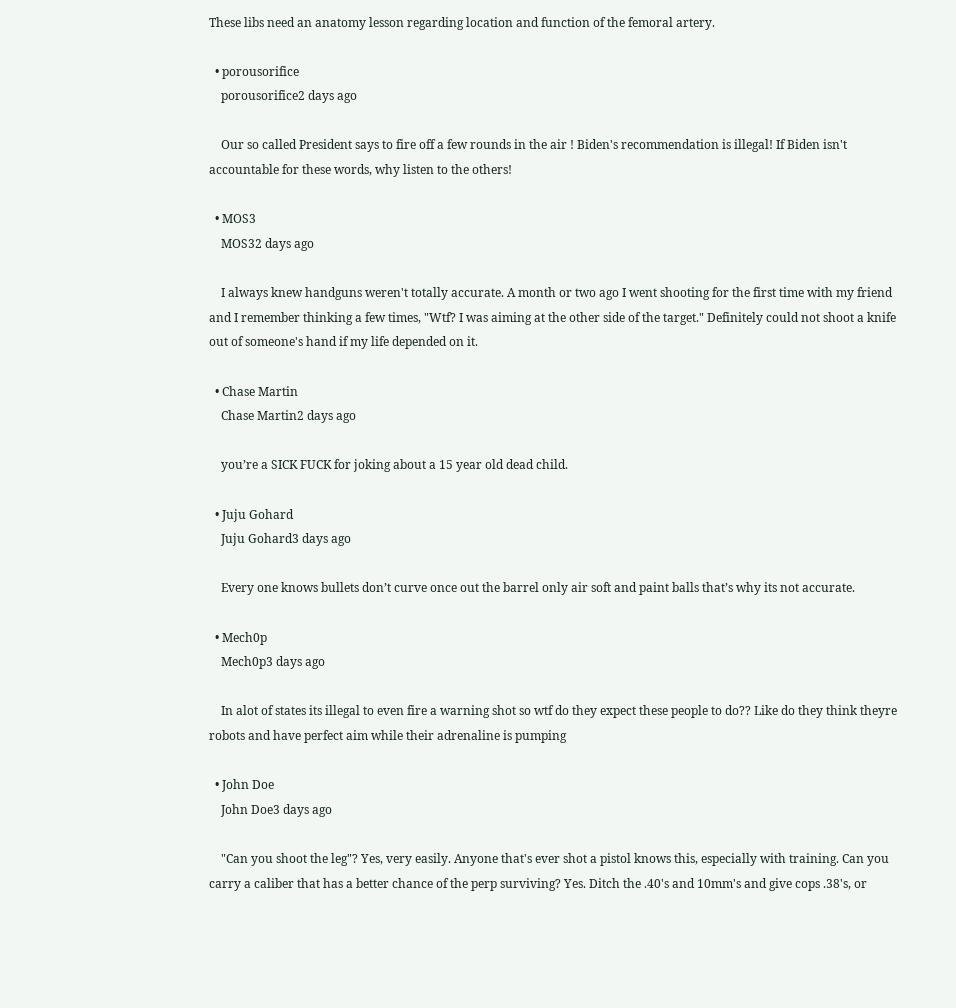These libs need an anatomy lesson regarding location and function of the femoral artery.

  • porousorifice
    porousorifice2 days ago

    Our so called President says to fire off a few rounds in the air ! Biden's recommendation is illegal! If Biden isn't accountable for these words, why listen to the others!

  • MOS3
    MOS32 days ago

    I always knew handguns weren't totally accurate. A month or two ago I went shooting for the first time with my friend and I remember thinking a few times, "Wtf? I was aiming at the other side of the target." Definitely could not shoot a knife out of someone's hand if my life depended on it.

  • Chase Martin
    Chase Martin2 days ago

    you’re a SICK FUCK for joking about a 15 year old dead child.

  • Juju Gohard
    Juju Gohard3 days ago

    Every one knows bullets don’t curve once out the barrel only air soft and paint balls that’s why its not accurate.

  • Mech0p
    Mech0p3 days ago

    In alot of states its illegal to even fire a warning shot so wtf do they expect these people to do?? Like do they think theyre robots and have perfect aim while their adrenaline is pumping

  • John Doe
    John Doe3 days ago

    "Can you shoot the leg"? Yes, very easily. Anyone that's ever shot a pistol knows this, especially with training. Can you carry a caliber that has a better chance of the perp surviving? Yes. Ditch the .40's and 10mm's and give cops .38's, or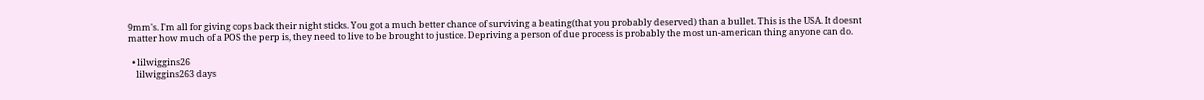9mm's. I'm all for giving cops back their night sticks. You got a much better chance of surviving a beating(that you probably deserved) than a bullet. This is the USA. It doesnt matter how much of a POS the perp is, they need to live to be brought to justice. Depriving a person of due process is probably the most un-american thing anyone can do.

  • lilwiggins26
    lilwiggins263 days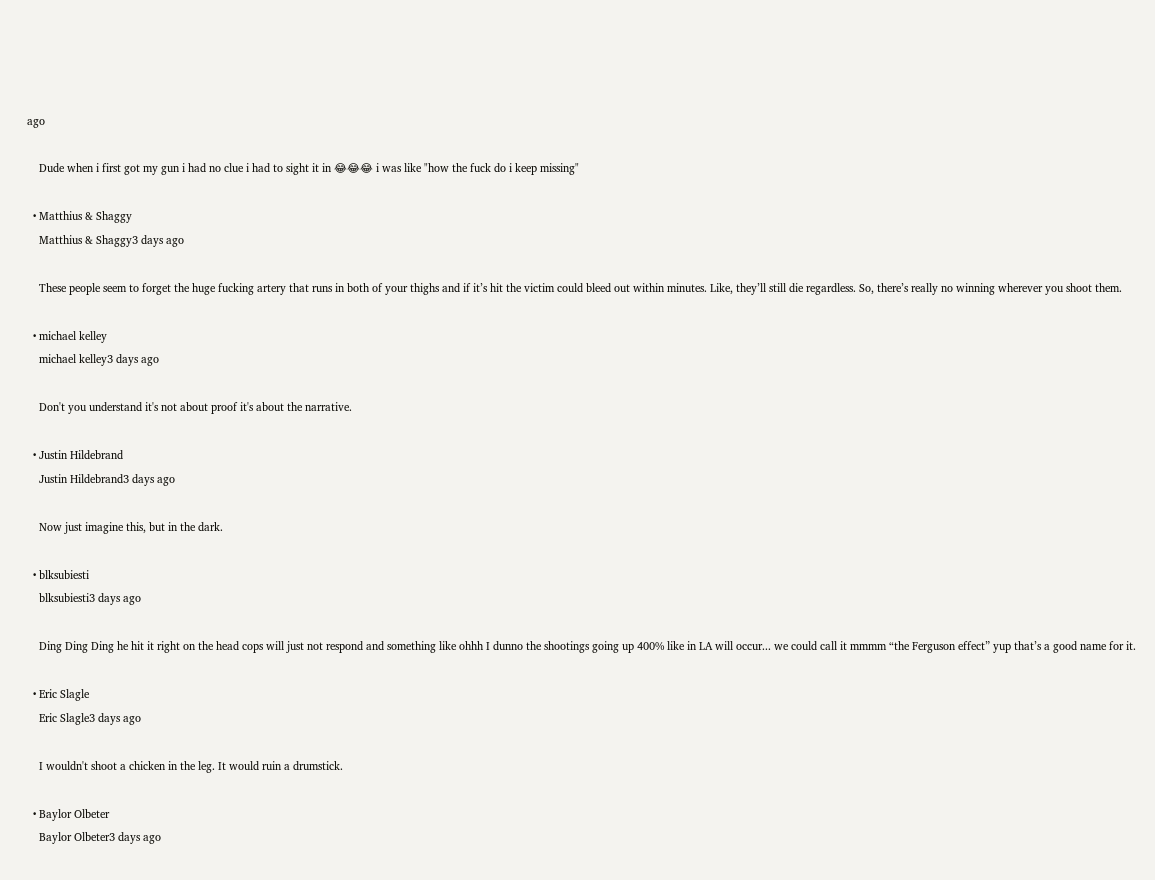ago

    Dude when i first got my gun i had no clue i had to sight it in 😂😂😂 i was like "how the fuck do i keep missing"

  • Matthius & Shaggy
    Matthius & Shaggy3 days ago

    These people seem to forget the huge fucking artery that runs in both of your thighs and if it’s hit the victim could bleed out within minutes. Like, they’ll still die regardless. So, there’s really no winning wherever you shoot them.

  • michael kelley
    michael kelley3 days ago

    Don't you understand it's not about proof it's about the narrative.

  • Justin Hildebrand
    Justin Hildebrand3 days ago

    Now just imagine this, but in the dark.

  • blksubiesti
    blksubiesti3 days ago

    Ding Ding Ding he hit it right on the head cops will just not respond and something like ohhh I dunno the shootings going up 400% like in LA will occur... we could call it mmmm “the Ferguson effect” yup that’s a good name for it.

  • Eric Slagle
    Eric Slagle3 days ago

    I wouldn't shoot a chicken in the leg. It would ruin a drumstick.

  • Baylor Olbeter
    Baylor Olbeter3 days ago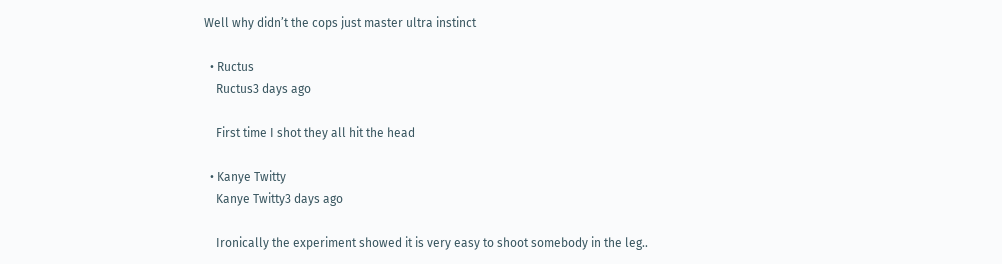Well why didn’t the cops just master ultra instinct

  • Ructus
    Ructus3 days ago

    First time I shot they all hit the head

  • Kanye Twitty
    Kanye Twitty3 days ago

    Ironically the experiment showed it is very easy to shoot somebody in the leg..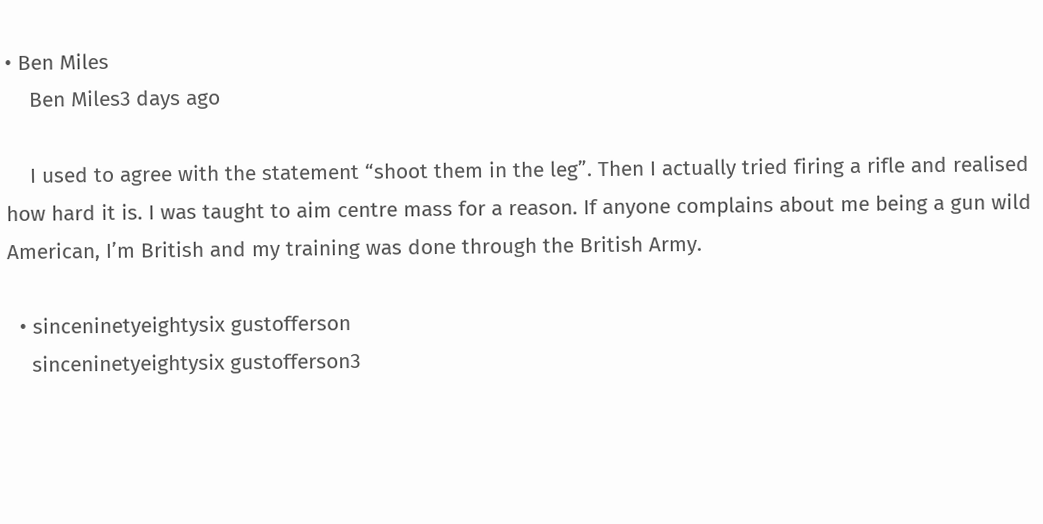• Ben Miles
    Ben Miles3 days ago

    I used to agree with the statement “shoot them in the leg”. Then I actually tried firing a rifle and realised how hard it is. I was taught to aim centre mass for a reason. If anyone complains about me being a gun wild American, I’m British and my training was done through the British Army.

  • sinceninetyeightysix gustofferson
    sinceninetyeightysix gustofferson3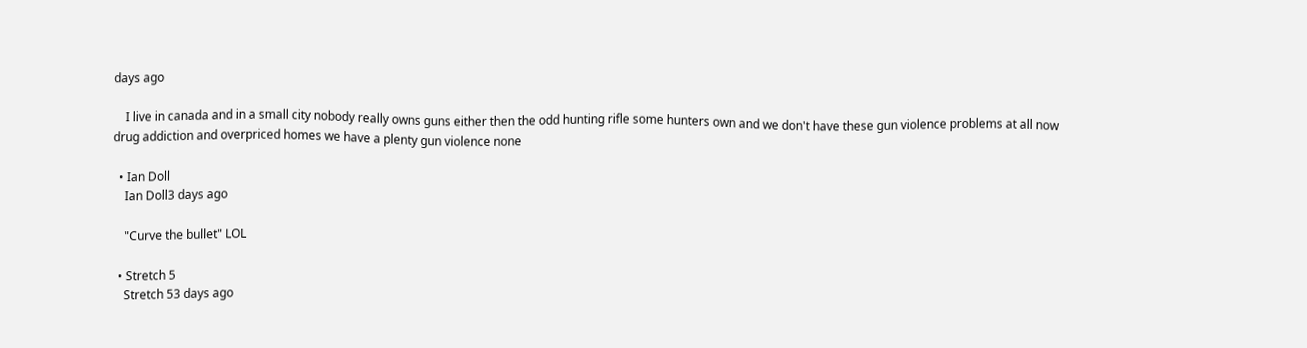days ago

    I live in canada and in a small city nobody really owns guns either then the odd hunting rifle some hunters own and we don't have these gun violence problems at all now drug addiction and overpriced homes we have a plenty gun violence none

  • Ian Doll
    Ian Doll3 days ago

    "Curve the bullet" LOL

  • Stretch 5
    Stretch 53 days ago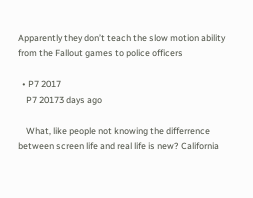Apparently they don’t teach the slow motion ability from the Fallout games to police officers

  • P7 2017
    P7 20173 days ago

    What, like people not knowing the differrence between screen life and real life is new? California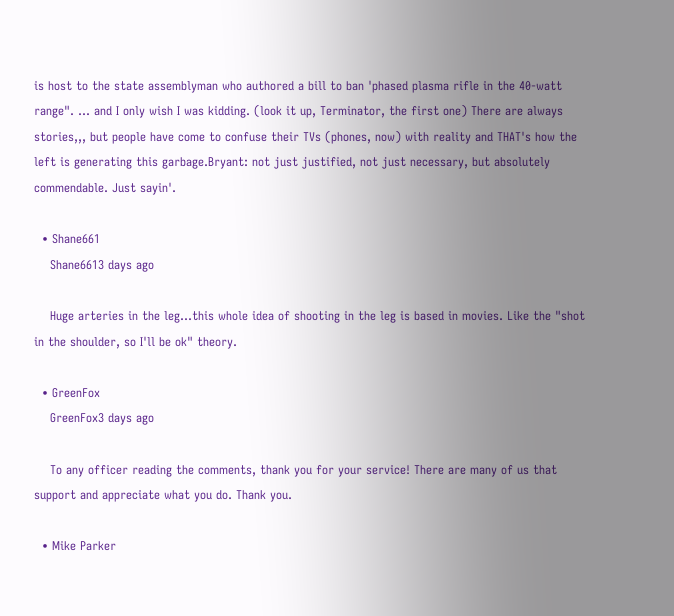is host to the state assemblyman who authored a bill to ban 'phased plasma rifle in the 40-watt range". ... and I only wish I was kidding. (look it up, Terminator, the first one) There are always stories,,, but people have come to confuse their TVs (phones, now) with reality and THAT's how the left is generating this garbage.Bryant: not just justified, not just necessary, but absolutely commendable. Just sayin'.

  • Shane661
    Shane6613 days ago

    Huge arteries in the leg...this whole idea of shooting in the leg is based in movies. Like the "shot in the shoulder, so I'll be ok" theory.

  • GreenFox
    GreenFox3 days ago

    To any officer reading the comments, thank you for your service! There are many of us that support and appreciate what you do. Thank you.

  • Mike Parker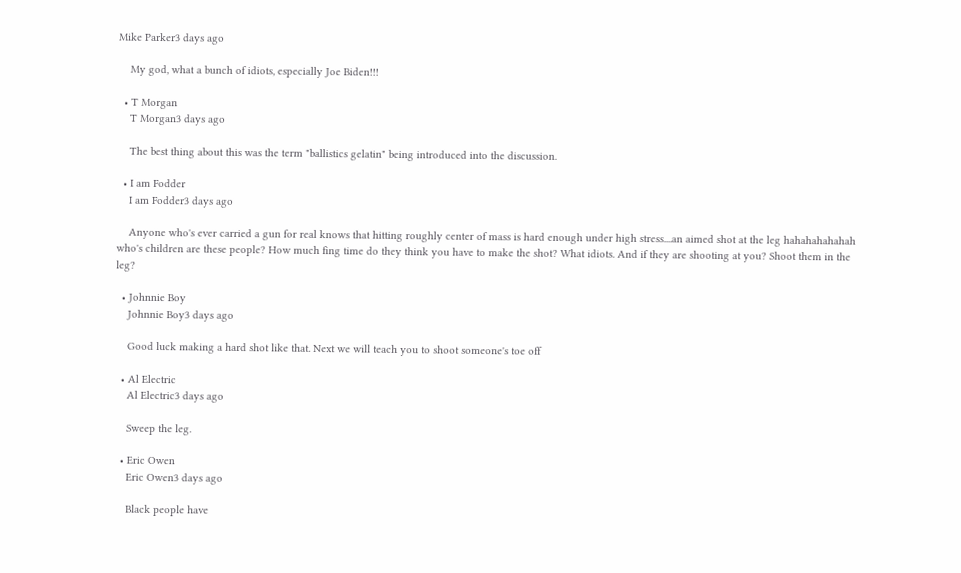Mike Parker3 days ago

    My god, what a bunch of idiots, especially Joe Biden!!!

  • T Morgan
    T Morgan3 days ago

    The best thing about this was the term "ballistics gelatin" being introduced into the discussion.

  • I am Fodder
    I am Fodder3 days ago

    Anyone who's ever carried a gun for real knows that hitting roughly center of mass is hard enough under high stress....an aimed shot at the leg hahahahahahah who's children are these people? How much fing time do they think you have to make the shot? What idiots. And if they are shooting at you? Shoot them in the leg?

  • Johnnie Boy
    Johnnie Boy3 days ago

    Good luck making a hard shot like that. Next we will teach you to shoot someone's toe off

  • Al Electric
    Al Electric3 days ago

    Sweep the leg.

  • Eric Owen
    Eric Owen3 days ago

    Black people have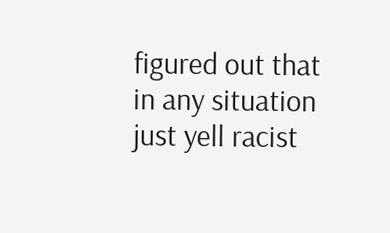figured out that in any situation just yell racist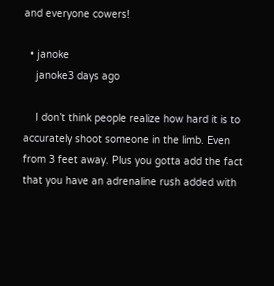and everyone cowers!

  • janoke
    janoke3 days ago

    I don’t think people realize how hard it is to accurately shoot someone in the limb. Even from 3 feet away. Plus you gotta add the fact that you have an adrenaline rush added with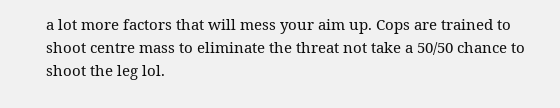a lot more factors that will mess your aim up. Cops are trained to shoot centre mass to eliminate the threat not take a 50/50 chance to shoot the leg lol.